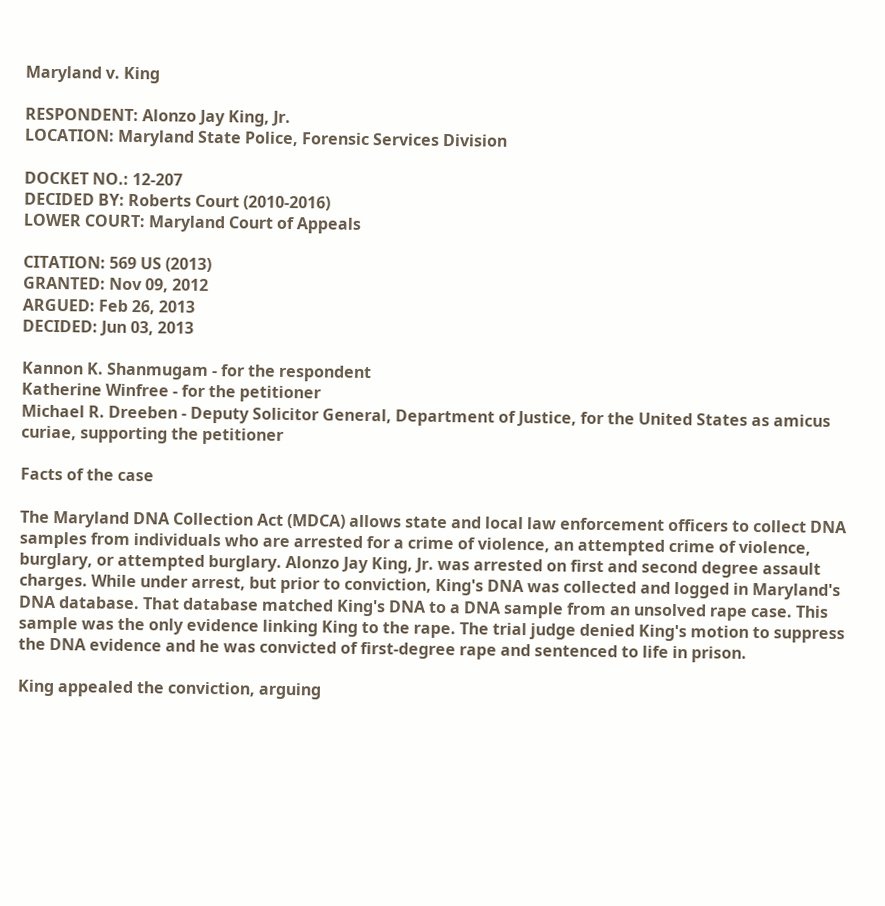Maryland v. King

RESPONDENT: Alonzo Jay King, Jr.
LOCATION: Maryland State Police, Forensic Services Division

DOCKET NO.: 12-207
DECIDED BY: Roberts Court (2010-2016)
LOWER COURT: Maryland Court of Appeals

CITATION: 569 US (2013)
GRANTED: Nov 09, 2012
ARGUED: Feb 26, 2013
DECIDED: Jun 03, 2013

Kannon K. Shanmugam - for the respondent
Katherine Winfree - for the petitioner
Michael R. Dreeben - Deputy Solicitor General, Department of Justice, for the United States as amicus curiae, supporting the petitioner

Facts of the case

The Maryland DNA Collection Act (MDCA) allows state and local law enforcement officers to collect DNA samples from individuals who are arrested for a crime of violence, an attempted crime of violence, burglary, or attempted burglary. Alonzo Jay King, Jr. was arrested on first and second degree assault charges. While under arrest, but prior to conviction, King's DNA was collected and logged in Maryland's DNA database. That database matched King's DNA to a DNA sample from an unsolved rape case. This sample was the only evidence linking King to the rape. The trial judge denied King's motion to suppress the DNA evidence and he was convicted of first-degree rape and sentenced to life in prison.

King appealed the conviction, arguing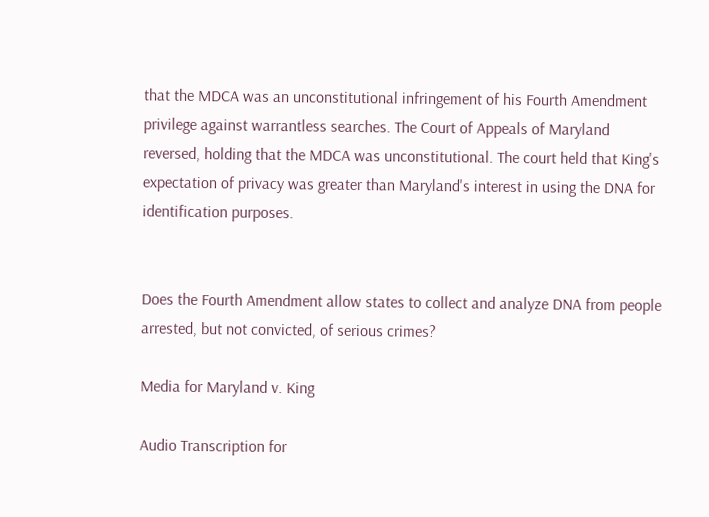that the MDCA was an unconstitutional infringement of his Fourth Amendment privilege against warrantless searches. The Court of Appeals of Maryland reversed, holding that the MDCA was unconstitutional. The court held that King's expectation of privacy was greater than Maryland's interest in using the DNA for identification purposes.


Does the Fourth Amendment allow states to collect and analyze DNA from people arrested, but not convicted, of serious crimes?

Media for Maryland v. King

Audio Transcription for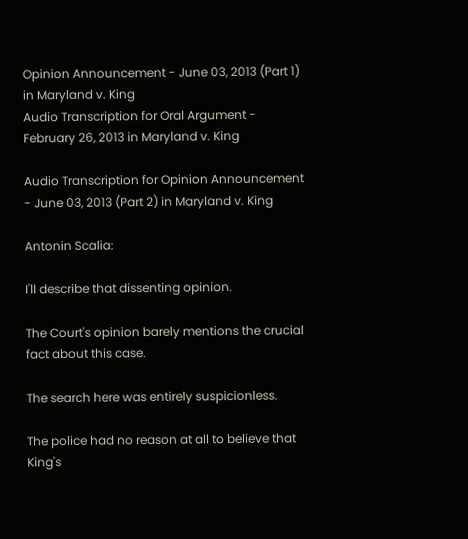Opinion Announcement - June 03, 2013 (Part 1) in Maryland v. King
Audio Transcription for Oral Argument - February 26, 2013 in Maryland v. King

Audio Transcription for Opinion Announcement - June 03, 2013 (Part 2) in Maryland v. King

Antonin Scalia:

I'll describe that dissenting opinion.

The Court's opinion barely mentions the crucial fact about this case.

The search here was entirely suspicionless.

The police had no reason at all to believe that King's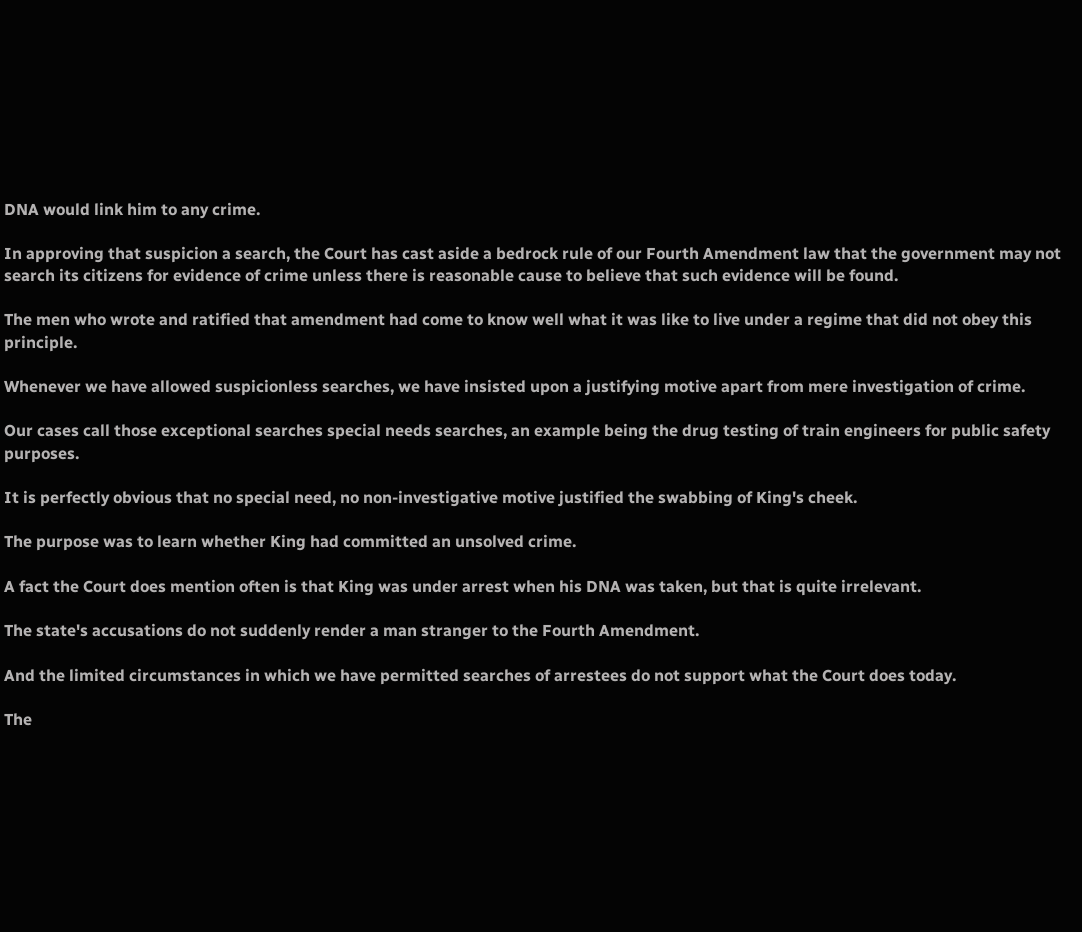DNA would link him to any crime.

In approving that suspicion a search, the Court has cast aside a bedrock rule of our Fourth Amendment law that the government may not search its citizens for evidence of crime unless there is reasonable cause to believe that such evidence will be found.

The men who wrote and ratified that amendment had come to know well what it was like to live under a regime that did not obey this principle.

Whenever we have allowed suspicionless searches, we have insisted upon a justifying motive apart from mere investigation of crime.

Our cases call those exceptional searches special needs searches, an example being the drug testing of train engineers for public safety purposes.

It is perfectly obvious that no special need, no non-investigative motive justified the swabbing of King's cheek.

The purpose was to learn whether King had committed an unsolved crime.

A fact the Court does mention often is that King was under arrest when his DNA was taken, but that is quite irrelevant.

The state's accusations do not suddenly render a man stranger to the Fourth Amendment.

And the limited circumstances in which we have permitted searches of arrestees do not support what the Court does today.

The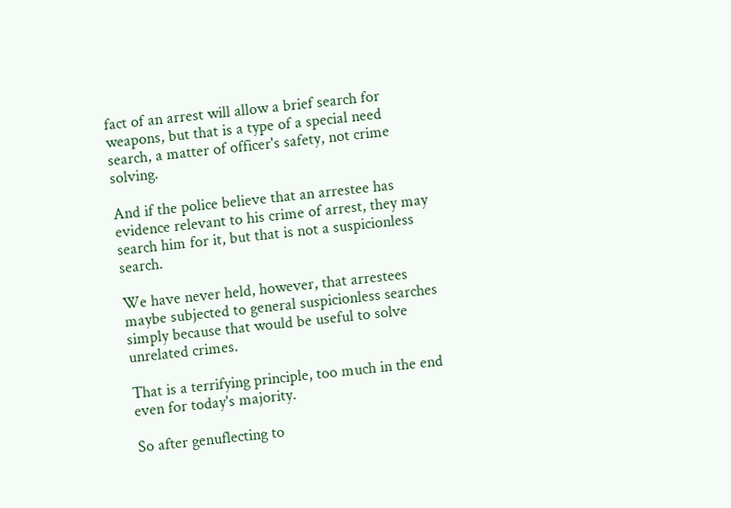fact of an arrest will allow a brief search for weapons, but that is a type of a special need search, a matter of officer's safety, not crime solving.

And if the police believe that an arrestee has evidence relevant to his crime of arrest, they may search him for it, but that is not a suspicionless search.

We have never held, however, that arrestees maybe subjected to general suspicionless searches simply because that would be useful to solve unrelated crimes.

That is a terrifying principle, too much in the end even for today's majority.

So after genuflecting to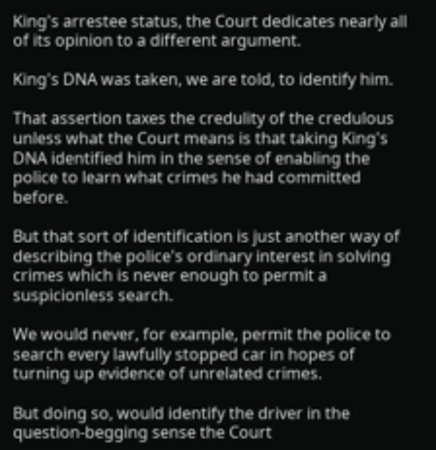King's arrestee status, the Court dedicates nearly all of its opinion to a different argument.

King's DNA was taken, we are told, to identify him.

That assertion taxes the credulity of the credulous unless what the Court means is that taking King's DNA identified him in the sense of enabling the police to learn what crimes he had committed before.

But that sort of identification is just another way of describing the police's ordinary interest in solving crimes which is never enough to permit a suspicionless search.

We would never, for example, permit the police to search every lawfully stopped car in hopes of turning up evidence of unrelated crimes.

But doing so, would identify the driver in the question-begging sense the Court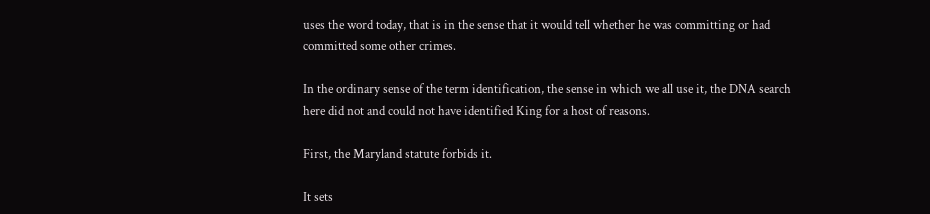uses the word today, that is in the sense that it would tell whether he was committing or had committed some other crimes.

In the ordinary sense of the term identification, the sense in which we all use it, the DNA search here did not and could not have identified King for a host of reasons.

First, the Maryland statute forbids it.

It sets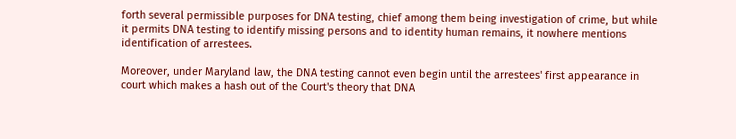forth several permissible purposes for DNA testing, chief among them being investigation of crime, but while it permits DNA testing to identify missing persons and to identity human remains, it nowhere mentions identification of arrestees.

Moreover, under Maryland law, the DNA testing cannot even begin until the arrestees' first appearance in court which makes a hash out of the Court's theory that DNA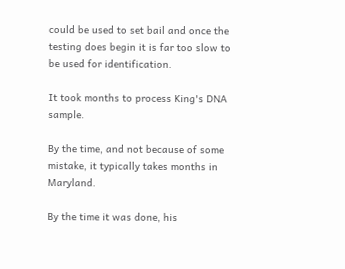could be used to set bail and once the testing does begin it is far too slow to be used for identification.

It took months to process King's DNA sample.

By the time, and not because of some mistake, it typically takes months in Maryland.

By the time it was done, his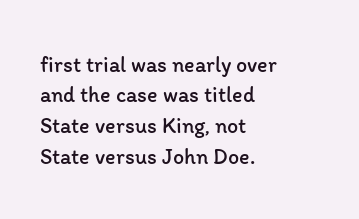first trial was nearly over and the case was titled State versus King, not State versus John Doe.